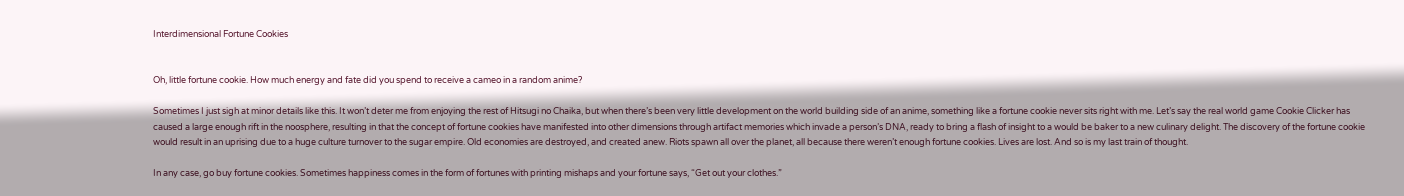Interdimensional Fortune Cookies


Oh, little fortune cookie. How much energy and fate did you spend to receive a cameo in a random anime?

Sometimes I just sigh at minor details like this. It won’t deter me from enjoying the rest of Hitsugi no Chaika, but when there’s been very little development on the world building side of an anime, something like a fortune cookie never sits right with me. Let’s say the real world game Cookie Clicker has caused a large enough rift in the noosphere, resulting in that the concept of fortune cookies have manifested into other dimensions through artifact memories which invade a person’s DNA, ready to bring a flash of insight to a would be baker to a new culinary delight. The discovery of the fortune cookie would result in an uprising due to a huge culture turnover to the sugar empire. Old economies are destroyed, and created anew. Riots spawn all over the planet, all because there weren’t enough fortune cookies. Lives are lost. And so is my last train of thought.

In any case, go buy fortune cookies. Sometimes happiness comes in the form of fortunes with printing mishaps and your fortune says, “Get out your clothes.”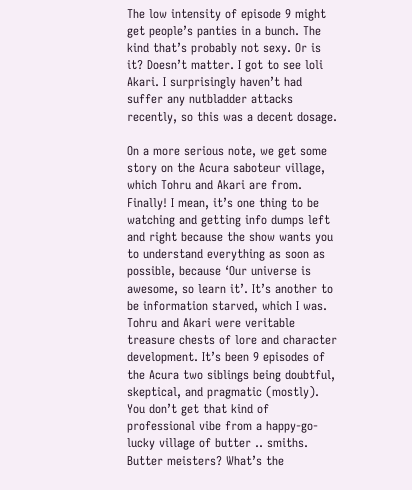The low intensity of episode 9 might get people’s panties in a bunch. The kind that’s probably not sexy. Or is it? Doesn’t matter. I got to see loli Akari. I surprisingly haven’t had suffer any nutbladder attacks recently, so this was a decent dosage.

On a more serious note, we get some story on the Acura saboteur village, which Tohru and Akari are from. Finally! I mean, it’s one thing to be watching and getting info dumps left and right because the show wants you to understand everything as soon as possible, because ‘Our universe is awesome, so learn it’. It’s another to be information starved, which I was. Tohru and Akari were veritable treasure chests of lore and character development. It’s been 9 episodes of the Acura two siblings being doubtful, skeptical, and pragmatic (mostly). You don’t get that kind of professional vibe from a happy-go-lucky village of butter .. smiths. Butter meisters? What’s the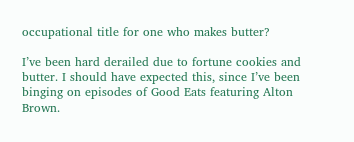occupational title for one who makes butter?

I’ve been hard derailed due to fortune cookies and butter. I should have expected this, since I’ve been binging on episodes of Good Eats featuring Alton Brown.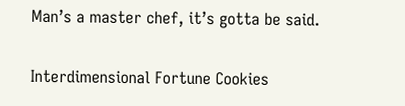Man’s a master chef, it’s gotta be said.

Interdimensional Fortune Cookies